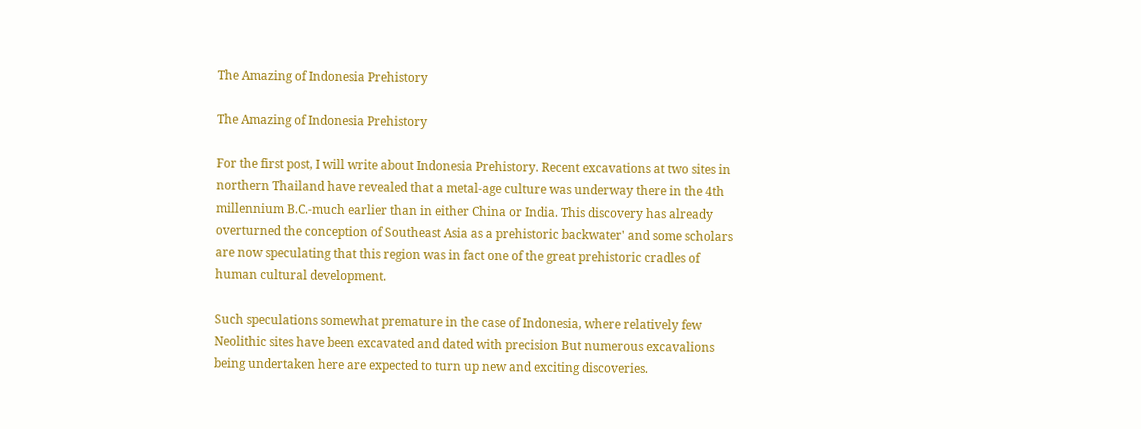The Amazing of Indonesia Prehistory

The Amazing of Indonesia Prehistory

For the first post, I will write about Indonesia Prehistory. Recent excavations at two sites in northern Thailand have revealed that a metal-age culture was underway there in the 4th millennium B.C.-much earlier than in either China or India. This discovery has already overturned the conception of Southeast Asia as a prehistoric backwater' and some scholars are now speculating that this region was in fact one of the great prehistoric cradles of human cultural development.

Such speculations somewhat premature in the case of Indonesia, where relatively few Neolithic sites have been excavated and dated with precision But numerous excavalions being undertaken here are expected to turn up new and exciting discoveries.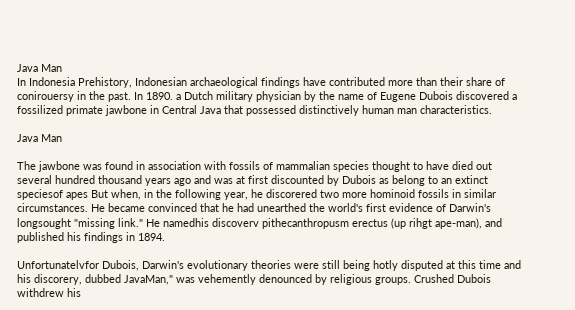Java Man
In Indonesia Prehistory, Indonesian archaeological findings have contributed more than their share of conirouersy in the past. In 1890. a Dutch military physician by the name of Eugene Dubois discovered a fossilized primate jawbone in Central Java that possessed distinctively human man characteristics.

Java Man

The jawbone was found in association with fossils of mammalian species thought to have died out several hundred thousand years ago and was at first discounted by Dubois as belong to an extinct speciesof apes But when, in the following year, he discorered two more hominoid fossils in similar circumstances. He became convinced that he had unearthed the world's first evidence of Darwin's longsought "missing link." He namedhis discoverv pithecanthropusm erectus (up rihgt ape-man), and published his findings in 1894.

Unfortunatelvfor Dubois, Darwin's evolutionary theories were still being hotly disputed at this time and his discorery, dubbed JavaMan," was vehemently denounced by religious groups. Crushed Dubois withdrew his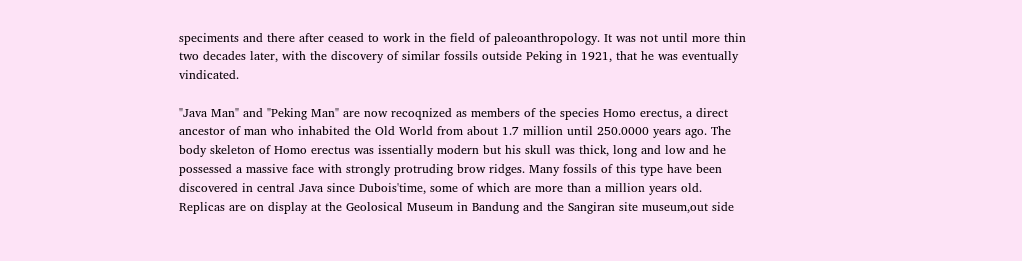speciments and there after ceased to work in the field of paleoanthropology. It was not until more thin two decades later, with the discovery of similar fossils outside Peking in 1921, that he was eventually vindicated.

"Java Man" and "Peking Man" are now recoqnized as members of the species Homo erectus, a direct ancestor of man who inhabited the Old World from about 1.7 million until 250.0000 years ago. The body skeleton of Homo erectus was issentially modern but his skull was thick, long and low and he possessed a massive face with strongly protruding brow ridges. Many fossils of this type have been discovered in central Java since Dubois'time, some of which are more than a million years old. Replicas are on display at the Geolosical Museum in Bandung and the Sangiran site museum,out side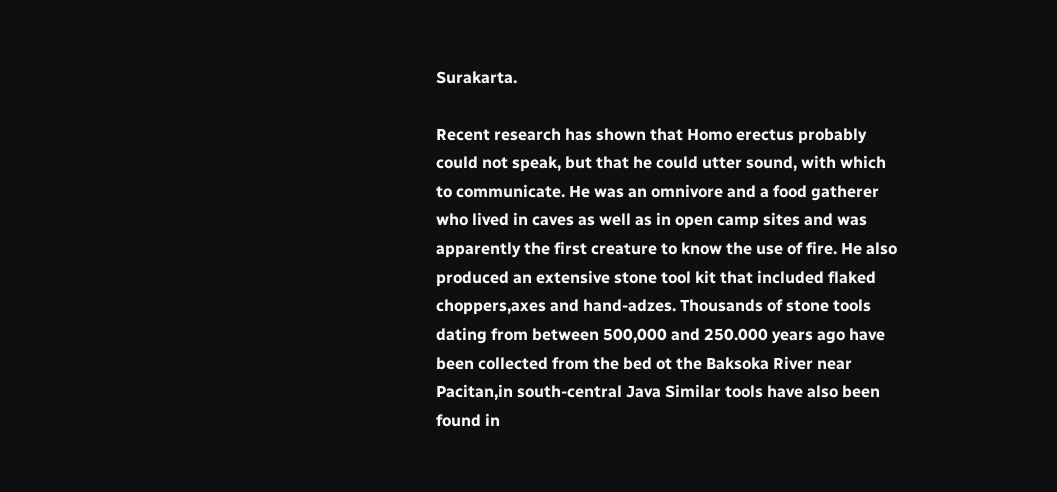Surakarta.

Recent research has shown that Homo erectus probably could not speak, but that he could utter sound, with which to communicate. He was an omnivore and a food gatherer who lived in caves as well as in open camp sites and was apparently the first creature to know the use of fire. He also produced an extensive stone tool kit that included flaked choppers,axes and hand-adzes. Thousands of stone tools dating from between 500,000 and 250.000 years ago have been collected from the bed ot the Baksoka River near Pacitan,in south-central Java Similar tools have also been found in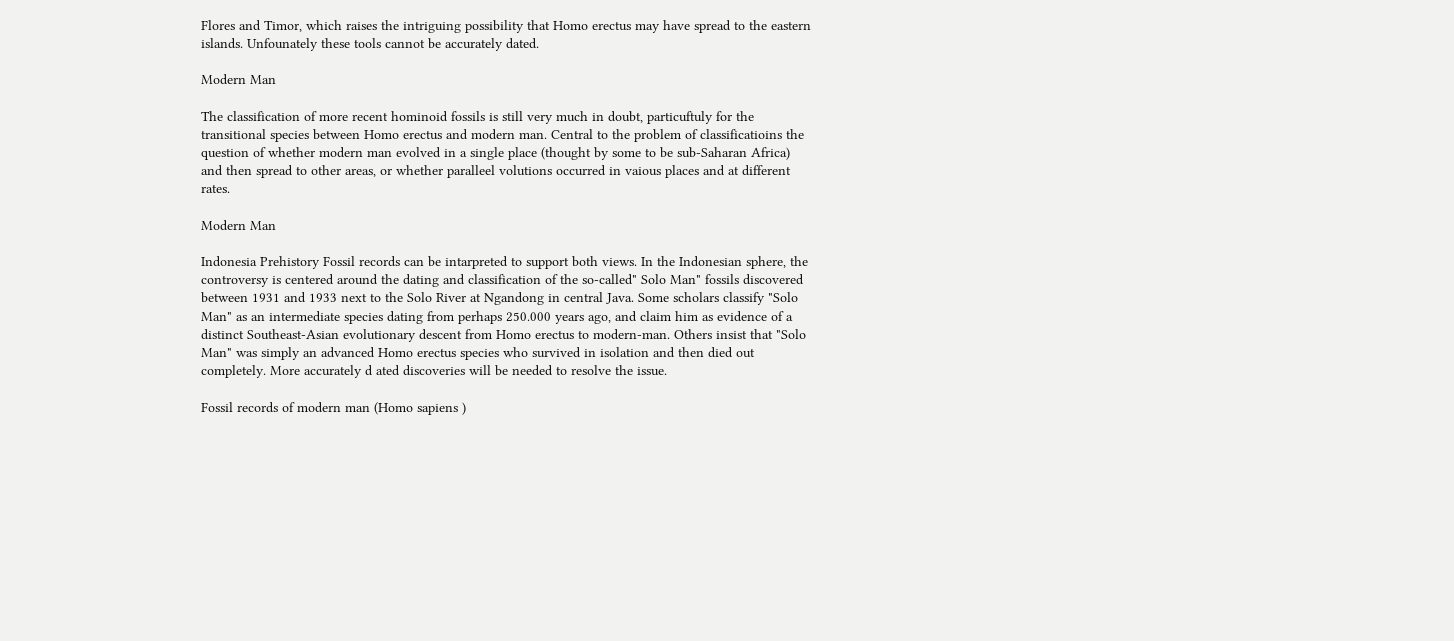Flores and Timor, which raises the intriguing possibility that Homo erectus may have spread to the eastern islands. Unfounately these tools cannot be accurately dated.

Modern Man

The classification of more recent hominoid fossils is still very much in doubt, particuftuly for the transitional species between Homo erectus and modern man. Central to the problem of classificatioins the question of whether modern man evolved in a single place (thought by some to be sub-Saharan Africa) and then spread to other areas, or whether paralleel volutions occurred in vaious places and at different rates.

Modern Man

Indonesia Prehistory Fossil records can be intarpreted to support both views. In the Indonesian sphere, the controversy is centered around the dating and classification of the so-called" Solo Man" fossils discovered between 1931 and 1933 next to the Solo River at Ngandong in central Java. Some scholars classify "Solo Man" as an intermediate species dating from perhaps 250.000 years ago, and claim him as evidence of a distinct Southeast-Asian evolutionary descent from Homo erectus to modern-man. Others insist that "Solo Man" was simply an advanced Homo erectus species who survived in isolation and then died out completely. More accurately d ated discoveries will be needed to resolve the issue.

Fossil records of modern man (Homo sapiens )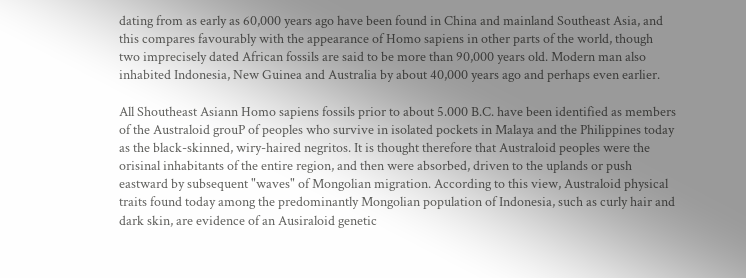dating from as early as 60,000 years ago have been found in China and mainland Southeast Asia, and this compares favourably with the appearance of Homo sapiens in other parts of the world, though two imprecisely dated African fossils are said to be more than 90,000 years old. Modern man also inhabited Indonesia, New Guinea and Australia by about 40,000 years ago and perhaps even earlier.

All Shoutheast Asiann Homo sapiens fossils prior to about 5.000 B.C. have been identified as members of the Australoid grouP of peoples who survive in isolated pockets in Malaya and the Philippines today as the black-skinned, wiry-haired negritos. It is thought therefore that Australoid peoples were the orisinal inhabitants of the entire region, and then were absorbed, driven to the uplands or push eastward by subsequent "waves" of Mongolian migration. According to this view, Australoid physical traits found today among the predominantly Mongolian population of Indonesia, such as curly hair and dark skin, are evidence of an Ausiraloid genetic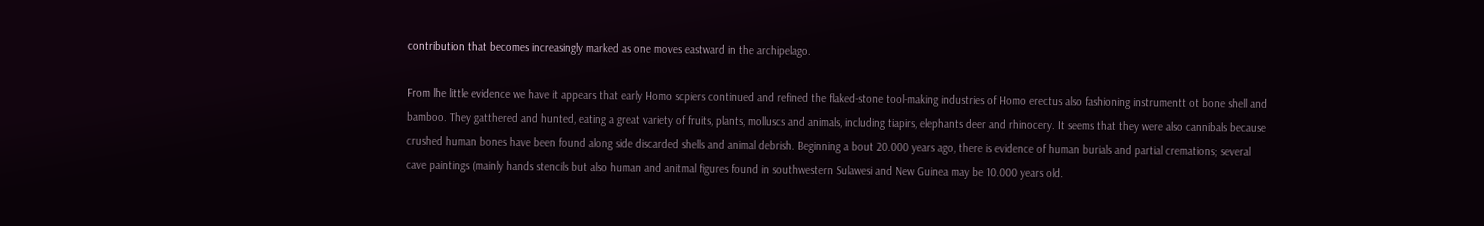contribution that becomes increasingly marked as one moves eastward in the archipelago.

From lhe little evidence we have it appears that early Homo scpiers continued and refined the flaked-stone tool-making industries of Homo erectus also fashioning instrumentt ot bone shell and bamboo. They gatthered and hunted, eating a great variety of fruits, plants, molluscs and animals, including tiapirs, elephants deer and rhinocery. It seems that they were also cannibals because crushed human bones have been found along side discarded shells and animal debrish. Beginning a bout 20.000 years ago, there is evidence of human burials and partial cremations; several cave paintings (mainly hands stencils but also human and anitmal figures found in southwestern Sulawesi and New Guinea may be 10.000 years old.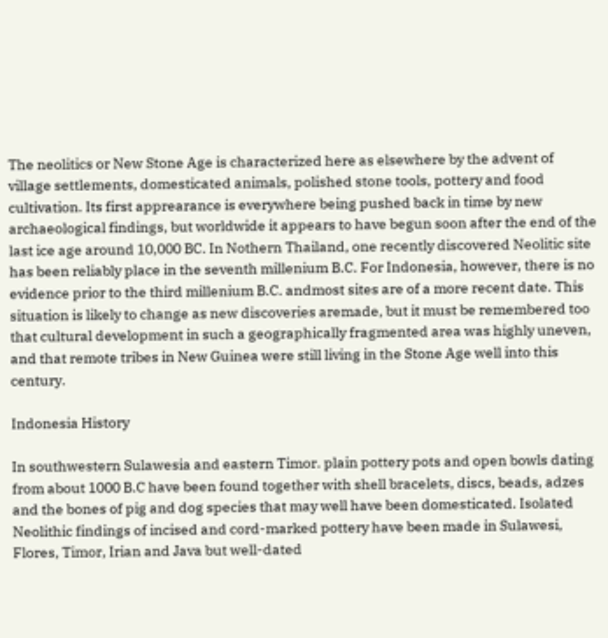The neolitics or New Stone Age is characterized here as elsewhere by the advent of village settlements, domesticated animals, polished stone tools, pottery and food cultivation. Its first apprearance is everywhere being pushed back in time by new archaeological findings, but worldwide it appears to have begun soon after the end of the last ice age around 10,000 BC. In Nothern Thailand, one recently discovered Neolitic site has been reliably place in the seventh millenium B.C. For Indonesia, however, there is no evidence prior to the third millenium B.C. andmost sites are of a more recent date. This situation is likely to change as new discoveries aremade, but it must be remembered too that cultural development in such a geographically fragmented area was highly uneven, and that remote tribes in New Guinea were still living in the Stone Age well into this century.

Indonesia History

In southwestern Sulawesia and eastern Timor. plain pottery pots and open bowls dating from about 1000 B.C have been found together with shell bracelets, discs, beads, adzes and the bones of pig and dog species that may well have been domesticated. Isolated Neolithic findings of incised and cord-marked pottery have been made in Sulawesi, Flores, Timor, Irian and Java but well-dated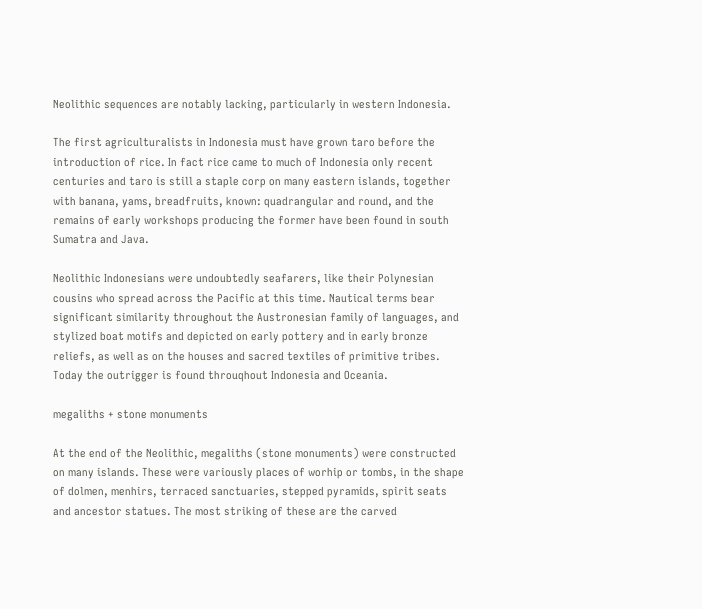Neolithic sequences are notably lacking, particularly in western Indonesia.

The first agriculturalists in Indonesia must have grown taro before the introduction of rice. In fact rice came to much of Indonesia only recent centuries and taro is still a staple corp on many eastern islands, together with banana, yams, breadfruits, known: quadrangular and round, and the remains of early workshops producing the former have been found in south Sumatra and Java.

Neolithic Indonesians were undoubtedly seafarers, like their Polynesian cousins who spread across the Pacific at this time. Nautical terms bear significant similarity throughout the Austronesian family of languages, and stylized boat motifs and depicted on early pottery and in early bronze reliefs, as well as on the houses and sacred textiles of primitive tribes. Today the outrigger is found throuqhout Indonesia and Oceania.

megaliths + stone monuments

At the end of the Neolithic, megaliths (stone monuments) were constructed on many islands. These were variously places of worhip or tombs, in the shape of dolmen, menhirs, terraced sanctuaries, stepped pyramids, spirit seats and ancestor statues. The most striking of these are the carved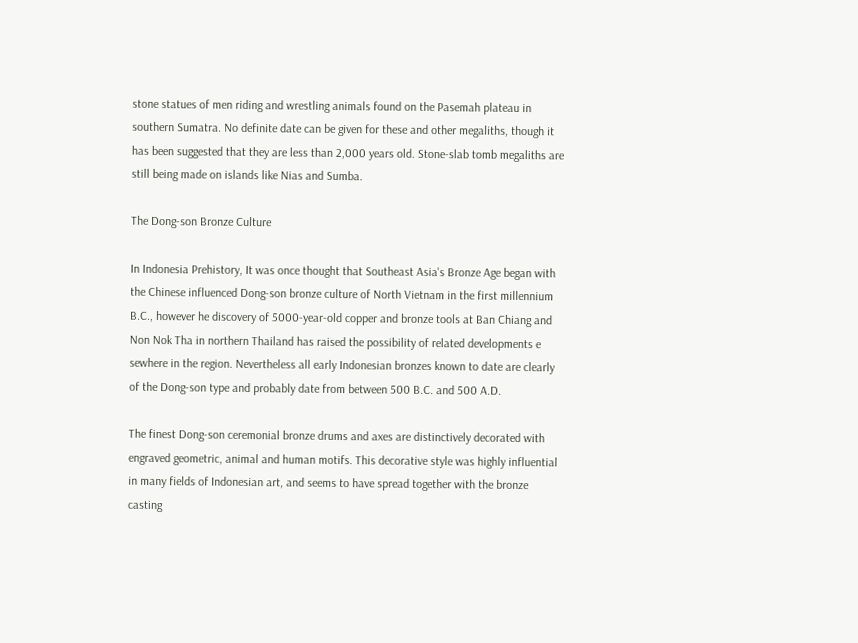stone statues of men riding and wrestling animals found on the Pasemah plateau in southern Sumatra. No definite date can be given for these and other megaliths, though it has been suggested that they are less than 2,000 years old. Stone-slab tomb megaliths are still being made on islands like Nias and Sumba.

The Dong-son Bronze Culture

In Indonesia Prehistory, It was once thought that Southeast Asia's Bronze Age began with the Chinese influenced Dong-son bronze culture of North Vietnam in the first millennium B.C., however he discovery of 5000-year-old copper and bronze tools at Ban Chiang and Non Nok Tha in northern Thailand has raised the possibility of related developments e sewhere in the region. Nevertheless all early Indonesian bronzes known to date are clearly of the Dong-son type and probably date from between 500 B.C. and 500 A.D.

The finest Dong-son ceremonial bronze drums and axes are distinctively decorated with engraved geometric, animal and human motifs. This decorative style was highly influential in many fields of Indonesian art, and seems to have spread together with the bronze casting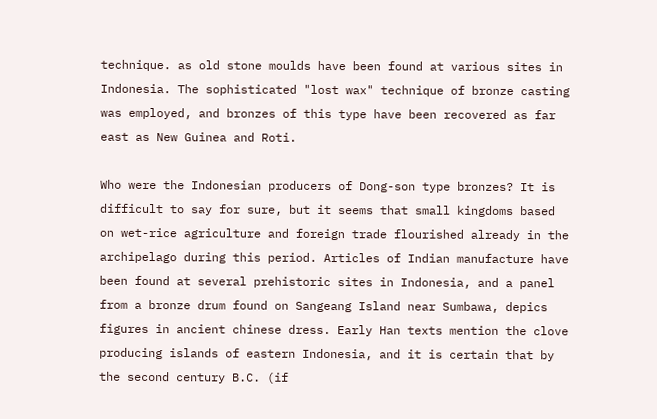technique. as old stone moulds have been found at various sites in Indonesia. The sophisticated "lost wax" technique of bronze casting was employed, and bronzes of this type have been recovered as far east as New Guinea and Roti.

Who were the Indonesian producers of Dong-son type bronzes? It is difficult to say for sure, but it seems that small kingdoms based on wet-rice agriculture and foreign trade flourished already in the archipelago during this period. Articles of Indian manufacture have been found at several prehistoric sites in Indonesia, and a panel from a bronze drum found on Sangeang Island near Sumbawa, depics figures in ancient chinese dress. Early Han texts mention the clove producing islands of eastern Indonesia, and it is certain that by the second century B.C. (if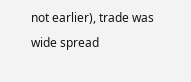not earlier), trade was wide spread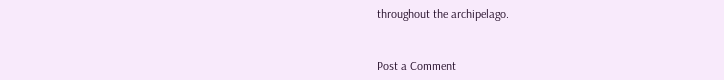throughout the archipelago.


Post a Comment